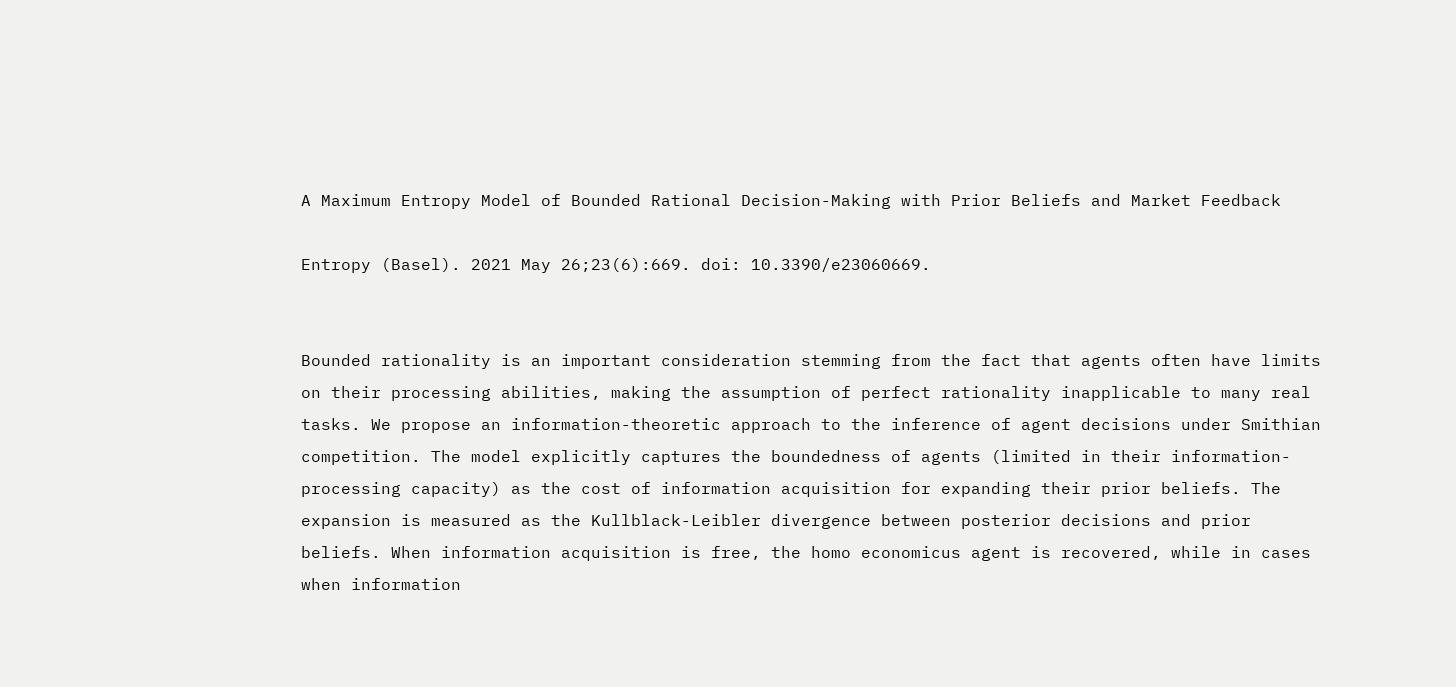A Maximum Entropy Model of Bounded Rational Decision-Making with Prior Beliefs and Market Feedback

Entropy (Basel). 2021 May 26;23(6):669. doi: 10.3390/e23060669.


Bounded rationality is an important consideration stemming from the fact that agents often have limits on their processing abilities, making the assumption of perfect rationality inapplicable to many real tasks. We propose an information-theoretic approach to the inference of agent decisions under Smithian competition. The model explicitly captures the boundedness of agents (limited in their information-processing capacity) as the cost of information acquisition for expanding their prior beliefs. The expansion is measured as the Kullblack-Leibler divergence between posterior decisions and prior beliefs. When information acquisition is free, the homo economicus agent is recovered, while in cases when information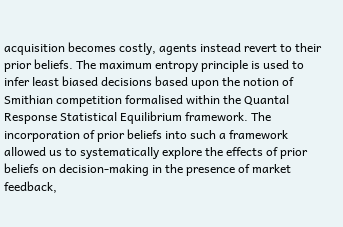acquisition becomes costly, agents instead revert to their prior beliefs. The maximum entropy principle is used to infer least biased decisions based upon the notion of Smithian competition formalised within the Quantal Response Statistical Equilibrium framework. The incorporation of prior beliefs into such a framework allowed us to systematically explore the effects of prior beliefs on decision-making in the presence of market feedback,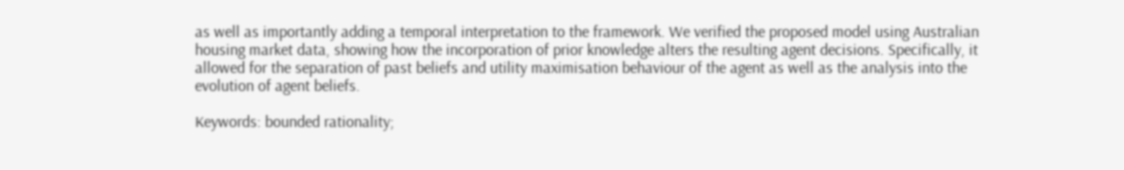as well as importantly adding a temporal interpretation to the framework. We verified the proposed model using Australian housing market data, showing how the incorporation of prior knowledge alters the resulting agent decisions. Specifically, it allowed for the separation of past beliefs and utility maximisation behaviour of the agent as well as the analysis into the evolution of agent beliefs.

Keywords: bounded rationality;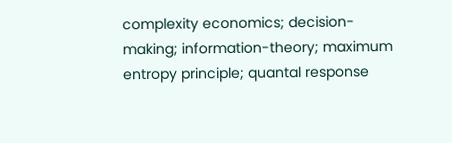complexity economics; decision-making; information-theory; maximum entropy principle; quantal response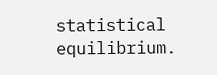statistical equilibrium.